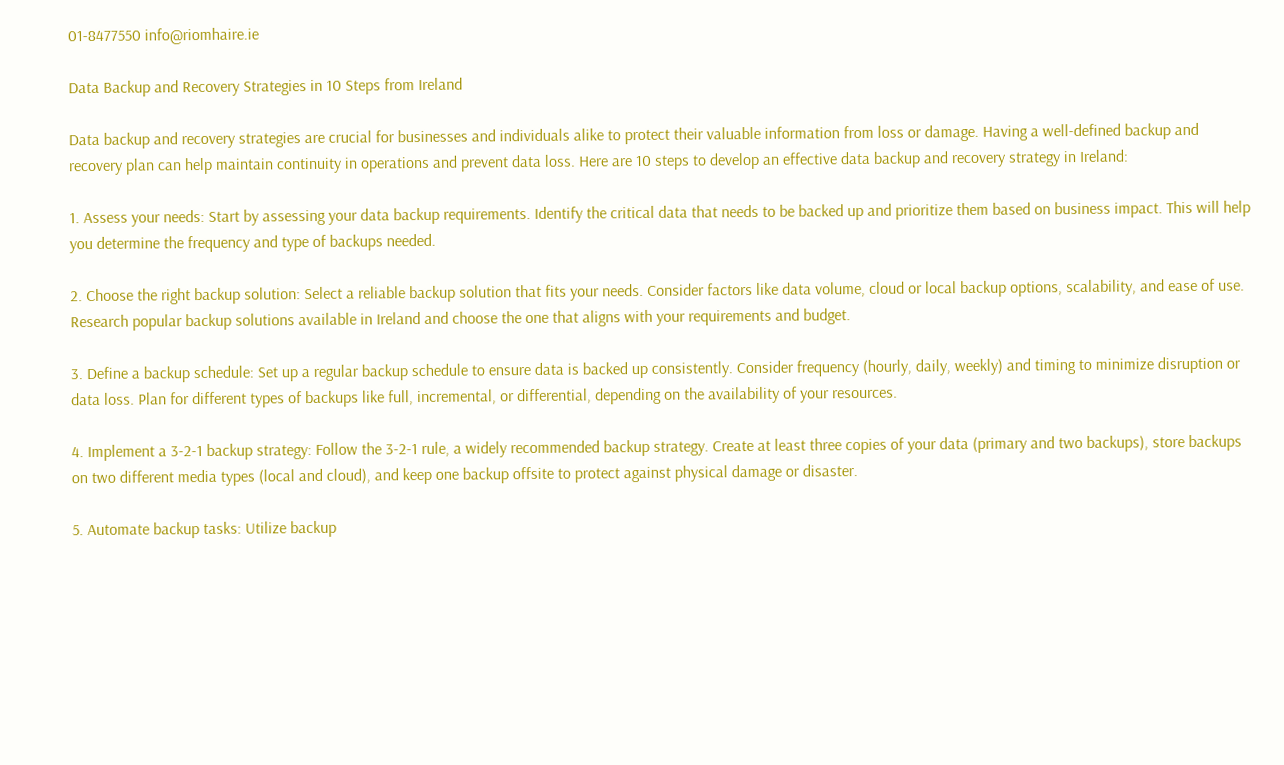01-8477550 info@riomhaire.ie

Data Backup and Recovery Strategies in 10 Steps from Ireland

Data backup and recovery strategies are crucial for businesses and individuals alike to protect their valuable information from loss or damage. Having a well-defined backup and recovery plan can help maintain continuity in operations and prevent data loss. Here are 10 steps to develop an effective data backup and recovery strategy in Ireland:

1. Assess your needs: Start by assessing your data backup requirements. Identify the critical data that needs to be backed up and prioritize them based on business impact. This will help you determine the frequency and type of backups needed.

2. Choose the right backup solution: Select a reliable backup solution that fits your needs. Consider factors like data volume, cloud or local backup options, scalability, and ease of use. Research popular backup solutions available in Ireland and choose the one that aligns with your requirements and budget.

3. Define a backup schedule: Set up a regular backup schedule to ensure data is backed up consistently. Consider frequency (hourly, daily, weekly) and timing to minimize disruption or data loss. Plan for different types of backups like full, incremental, or differential, depending on the availability of your resources.

4. Implement a 3-2-1 backup strategy: Follow the 3-2-1 rule, a widely recommended backup strategy. Create at least three copies of your data (primary and two backups), store backups on two different media types (local and cloud), and keep one backup offsite to protect against physical damage or disaster.

5. Automate backup tasks: Utilize backup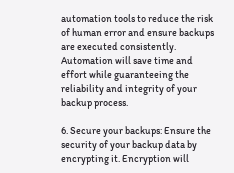automation tools to reduce the risk of human error and ensure backups are executed consistently. Automation will save time and effort while guaranteeing the reliability and integrity of your backup process.

6. Secure your backups: Ensure the security of your backup data by encrypting it. Encryption will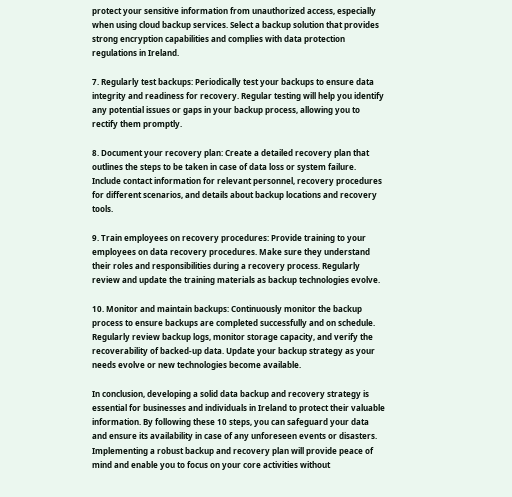protect your sensitive information from unauthorized access, especially when using cloud backup services. Select a backup solution that provides strong encryption capabilities and complies with data protection regulations in Ireland.

7. Regularly test backups: Periodically test your backups to ensure data integrity and readiness for recovery. Regular testing will help you identify any potential issues or gaps in your backup process, allowing you to rectify them promptly.

8. Document your recovery plan: Create a detailed recovery plan that outlines the steps to be taken in case of data loss or system failure. Include contact information for relevant personnel, recovery procedures for different scenarios, and details about backup locations and recovery tools.

9. Train employees on recovery procedures: Provide training to your employees on data recovery procedures. Make sure they understand their roles and responsibilities during a recovery process. Regularly review and update the training materials as backup technologies evolve.

10. Monitor and maintain backups: Continuously monitor the backup process to ensure backups are completed successfully and on schedule. Regularly review backup logs, monitor storage capacity, and verify the recoverability of backed-up data. Update your backup strategy as your needs evolve or new technologies become available.

In conclusion, developing a solid data backup and recovery strategy is essential for businesses and individuals in Ireland to protect their valuable information. By following these 10 steps, you can safeguard your data and ensure its availability in case of any unforeseen events or disasters. Implementing a robust backup and recovery plan will provide peace of mind and enable you to focus on your core activities without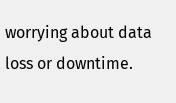worrying about data loss or downtime.